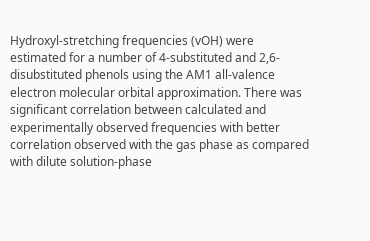Hydroxyl-stretching frequencies (vOH) were estimated for a number of 4-substituted and 2,6-disubstituted phenols using the AM1 all-valence electron molecular orbital approximation. There was significant correlation between calculated and experimentally observed frequencies with better correlation observed with the gas phase as compared with dilute solution-phase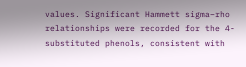values. Significant Hammett sigma–rho relationships were recorded for the 4-substituted phenols, consistent with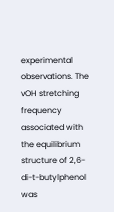experimental observations. The vOH stretching frequency associated with the equilibrium structure of 2,6-di-t-butylphenol was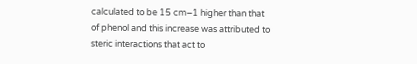calculated to be 15 cm−1 higher than that of phenol and this increase was attributed to steric interactions that act to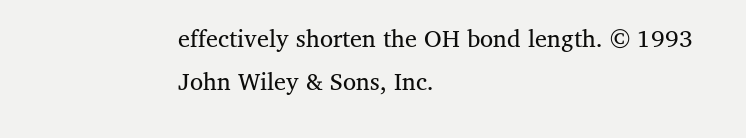effectively shorten the OH bond length. © 1993 John Wiley & Sons, Inc.